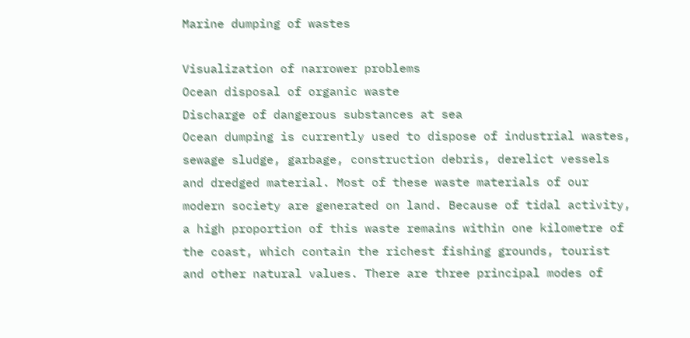Marine dumping of wastes

Visualization of narrower problems
Ocean disposal of organic waste
Discharge of dangerous substances at sea
Ocean dumping is currently used to dispose of industrial wastes, sewage sludge, garbage, construction debris, derelict vessels and dredged material. Most of these waste materials of our modern society are generated on land. Because of tidal activity, a high proportion of this waste remains within one kilometre of the coast, which contain the richest fishing grounds, tourist and other natural values. There are three principal modes of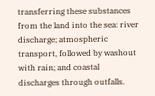transferring these substances from the land into the sea: river discharge; atmospheric transport, followed by washout with rain; and coastal discharges through outfalls.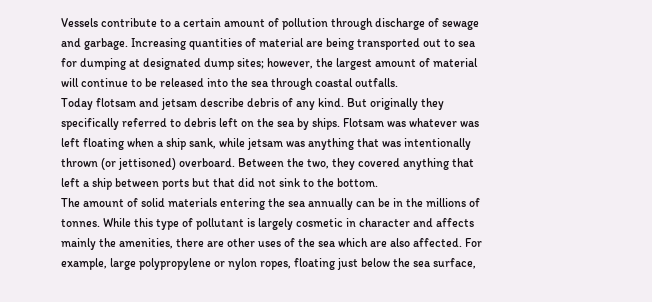Vessels contribute to a certain amount of pollution through discharge of sewage and garbage. Increasing quantities of material are being transported out to sea for dumping at designated dump sites; however, the largest amount of material will continue to be released into the sea through coastal outfalls.
Today flotsam and jetsam describe debris of any kind. But originally they specifically referred to debris left on the sea by ships. Flotsam was whatever was left floating when a ship sank, while jetsam was anything that was intentionally thrown (or jettisoned) overboard. Between the two, they covered anything that left a ship between ports but that did not sink to the bottom.
The amount of solid materials entering the sea annually can be in the millions of tonnes. While this type of pollutant is largely cosmetic in character and affects mainly the amenities, there are other uses of the sea which are also affected. For example, large polypropylene or nylon ropes, floating just below the sea surface,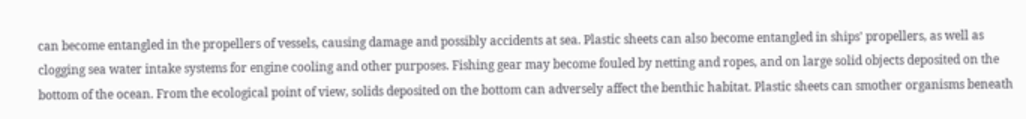can become entangled in the propellers of vessels, causing damage and possibly accidents at sea. Plastic sheets can also become entangled in ships' propellers, as well as clogging sea water intake systems for engine cooling and other purposes. Fishing gear may become fouled by netting and ropes, and on large solid objects deposited on the bottom of the ocean. From the ecological point of view, solids deposited on the bottom can adversely affect the benthic habitat. Plastic sheets can smother organisms beneath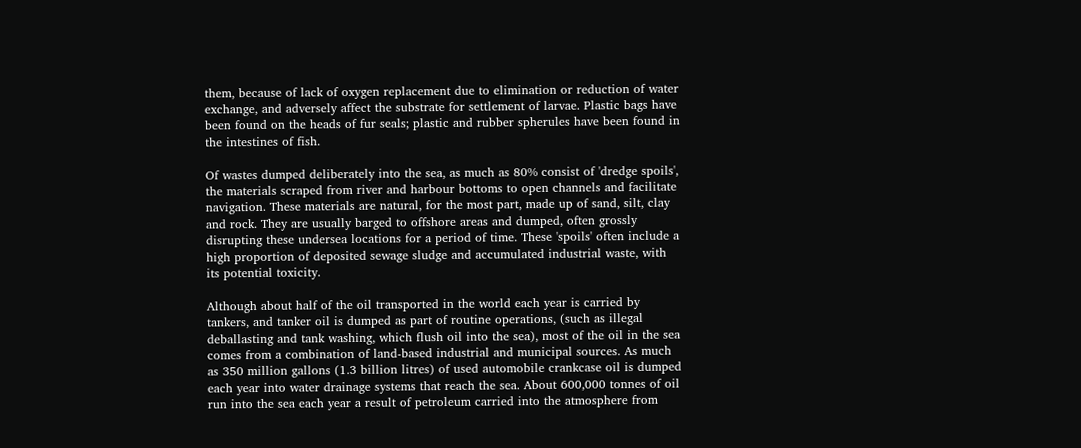them, because of lack of oxygen replacement due to elimination or reduction of water exchange, and adversely affect the substrate for settlement of larvae. Plastic bags have been found on the heads of fur seals; plastic and rubber spherules have been found in the intestines of fish.

Of wastes dumped deliberately into the sea, as much as 80% consist of 'dredge spoils', the materials scraped from river and harbour bottoms to open channels and facilitate navigation. These materials are natural, for the most part, made up of sand, silt, clay and rock. They are usually barged to offshore areas and dumped, often grossly disrupting these undersea locations for a period of time. These 'spoils' often include a high proportion of deposited sewage sludge and accumulated industrial waste, with its potential toxicity.

Although about half of the oil transported in the world each year is carried by tankers, and tanker oil is dumped as part of routine operations, (such as illegal deballasting and tank washing, which flush oil into the sea), most of the oil in the sea comes from a combination of land-based industrial and municipal sources. As much as 350 million gallons (1.3 billion litres) of used automobile crankcase oil is dumped each year into water drainage systems that reach the sea. About 600,000 tonnes of oil run into the sea each year a result of petroleum carried into the atmosphere from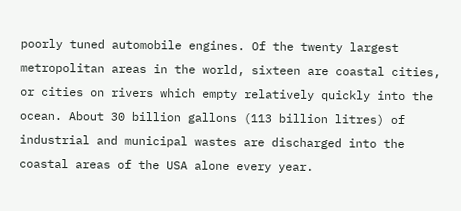poorly tuned automobile engines. Of the twenty largest metropolitan areas in the world, sixteen are coastal cities, or cities on rivers which empty relatively quickly into the ocean. About 30 billion gallons (113 billion litres) of industrial and municipal wastes are discharged into the coastal areas of the USA alone every year.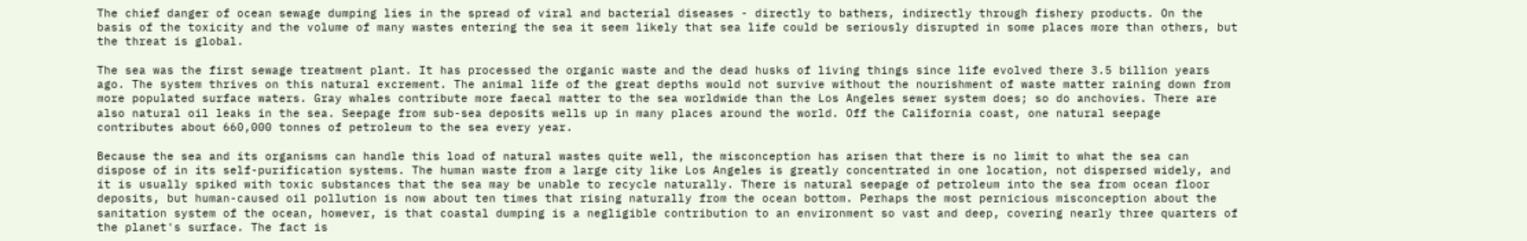The chief danger of ocean sewage dumping lies in the spread of viral and bacterial diseases - directly to bathers, indirectly through fishery products. On the basis of the toxicity and the volume of many wastes entering the sea it seem likely that sea life could be seriously disrupted in some places more than others, but the threat is global.

The sea was the first sewage treatment plant. It has processed the organic waste and the dead husks of living things since life evolved there 3.5 billion years ago. The system thrives on this natural excrement. The animal life of the great depths would not survive without the nourishment of waste matter raining down from more populated surface waters. Gray whales contribute more faecal matter to the sea worldwide than the Los Angeles sewer system does; so do anchovies. There are also natural oil leaks in the sea. Seepage from sub-sea deposits wells up in many places around the world. Off the California coast, one natural seepage contributes about 660,000 tonnes of petroleum to the sea every year.

Because the sea and its organisms can handle this load of natural wastes quite well, the misconception has arisen that there is no limit to what the sea can dispose of in its self-purification systems. The human waste from a large city like Los Angeles is greatly concentrated in one location, not dispersed widely, and it is usually spiked with toxic substances that the sea may be unable to recycle naturally. There is natural seepage of petroleum into the sea from ocean floor deposits, but human-caused oil pollution is now about ten times that rising naturally from the ocean bottom. Perhaps the most pernicious misconception about the sanitation system of the ocean, however, is that coastal dumping is a negligible contribution to an environment so vast and deep, covering nearly three quarters of the planet's surface. The fact is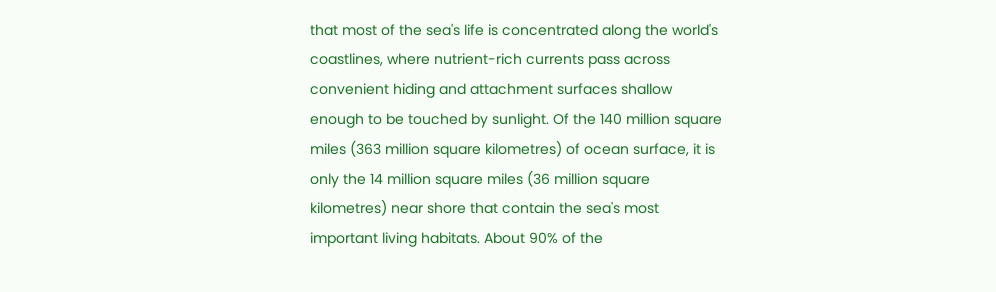that most of the sea's life is concentrated along the world's coastlines, where nutrient-rich currents pass across convenient hiding and attachment surfaces shallow enough to be touched by sunlight. Of the 140 million square miles (363 million square kilometres) of ocean surface, it is only the 14 million square miles (36 million square kilometres) near shore that contain the sea's most important living habitats. About 90% of the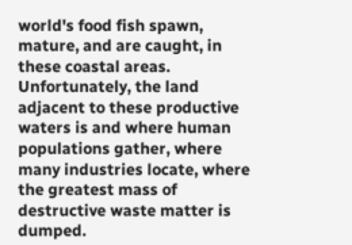world's food fish spawn, mature, and are caught, in these coastal areas. Unfortunately, the land adjacent to these productive waters is and where human populations gather, where many industries locate, where the greatest mass of destructive waste matter is dumped.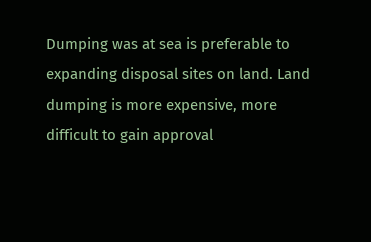Dumping was at sea is preferable to expanding disposal sites on land. Land dumping is more expensive, more difficult to gain approval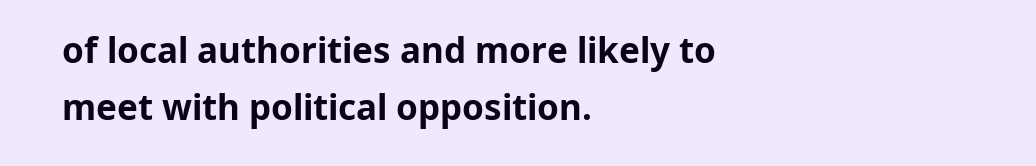of local authorities and more likely to meet with political opposition.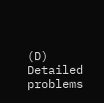(D) Detailed problems